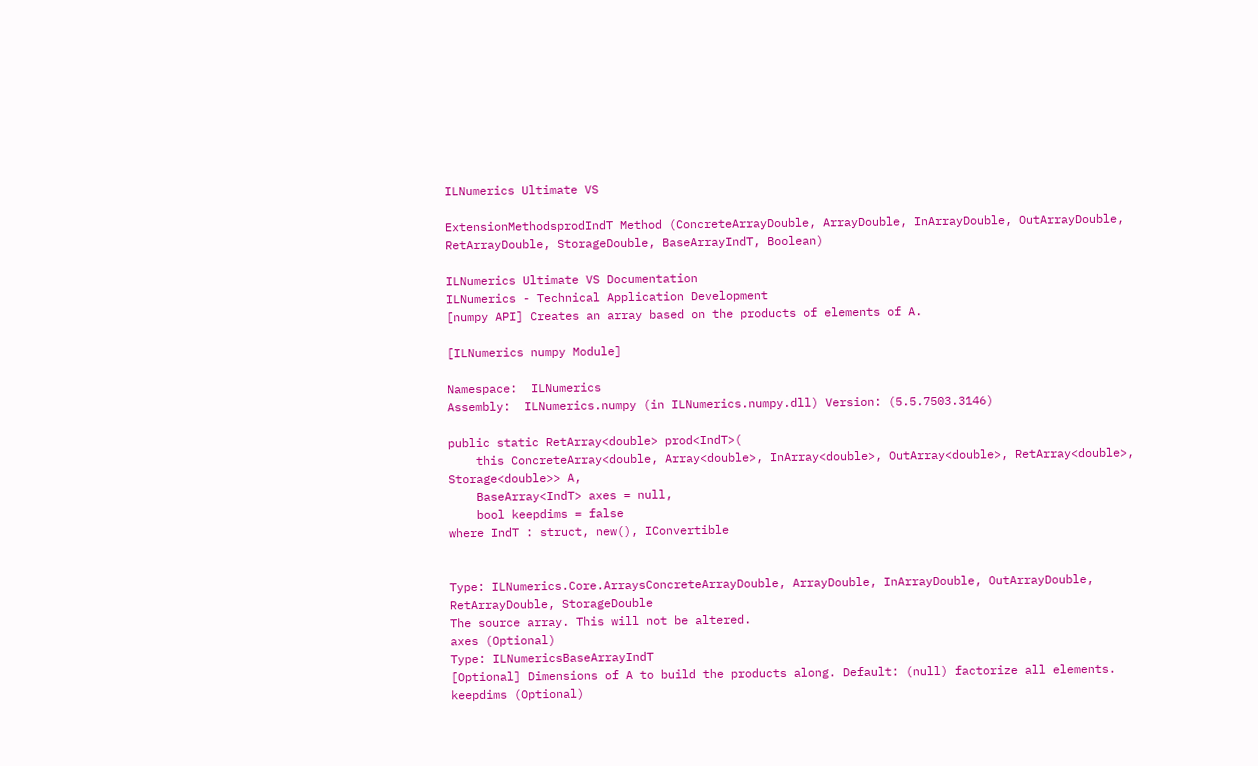ILNumerics Ultimate VS

ExtensionMethodsprodIndT Method (ConcreteArrayDouble, ArrayDouble, InArrayDouble, OutArrayDouble, RetArrayDouble, StorageDouble, BaseArrayIndT, Boolean)

ILNumerics Ultimate VS Documentation
ILNumerics - Technical Application Development
[numpy API] Creates an array based on the products of elements of A.

[ILNumerics numpy Module]

Namespace:  ILNumerics
Assembly:  ILNumerics.numpy (in ILNumerics.numpy.dll) Version: (5.5.7503.3146)

public static RetArray<double> prod<IndT>(
    this ConcreteArray<double, Array<double>, InArray<double>, OutArray<double>, RetArray<double>, Storage<double>> A,
    BaseArray<IndT> axes = null,
    bool keepdims = false
where IndT : struct, new(), IConvertible


Type: ILNumerics.Core.ArraysConcreteArrayDouble, ArrayDouble, InArrayDouble, OutArrayDouble, RetArrayDouble, StorageDouble
The source array. This will not be altered.
axes (Optional)
Type: ILNumericsBaseArrayIndT
[Optional] Dimensions of A to build the products along. Default: (null) factorize all elements.
keepdims (Optional)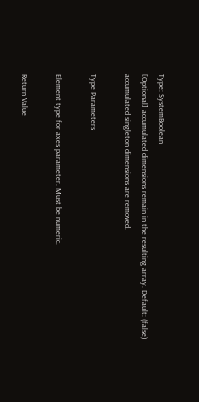Type: SystemBoolean
[Optional] accumulated dimensions remain in the resulting array. Default: (false) accumulated singleton dimensions are removed.

Type Parameters

Element type for axes parameter. Must be numeric.

Return Value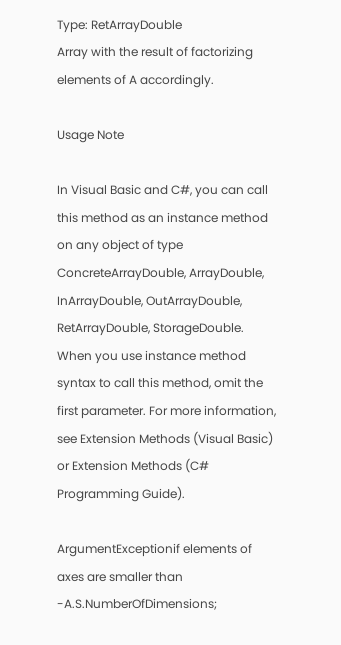Type: RetArrayDouble
Array with the result of factorizing elements of A accordingly.

Usage Note

In Visual Basic and C#, you can call this method as an instance method on any object of type ConcreteArrayDouble, ArrayDouble, InArrayDouble, OutArrayDouble, RetArrayDouble, StorageDouble. When you use instance method syntax to call this method, omit the first parameter. For more information, see Extension Methods (Visual Basic) or Extension Methods (C# Programming Guide).

ArgumentExceptionif elements of axes are smaller than -A.S.NumberOfDimensions;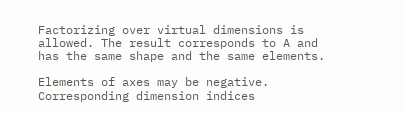Factorizing over virtual dimensions is allowed. The result corresponds to A and has the same shape and the same elements.

Elements of axes may be negative. Corresponding dimension indices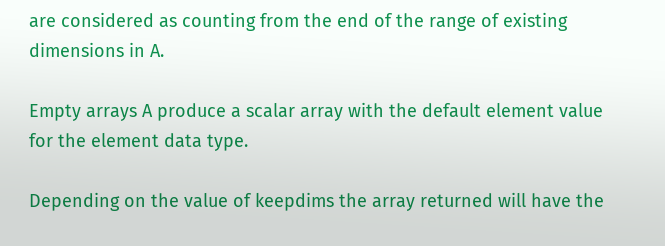are considered as counting from the end of the range of existing dimensions in A.

Empty arrays A produce a scalar array with the default element value for the element data type.

Depending on the value of keepdims the array returned will have the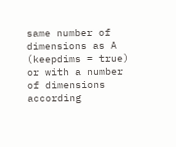same number of dimensions as A (keepdims = true) or with a number of dimensions according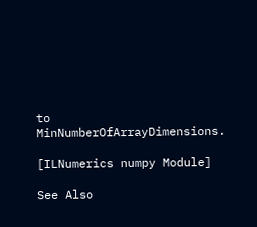to MinNumberOfArrayDimensions.

[ILNumerics numpy Module]

See Also